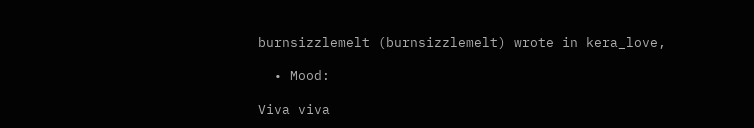burnsizzlemelt (burnsizzlemelt) wrote in kera_love,

  • Mood:

Viva viva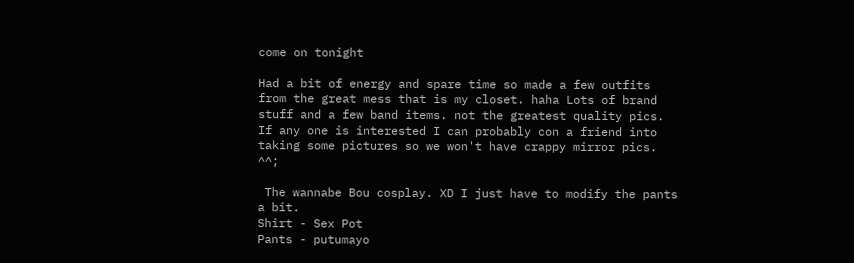come on tonight

Had a bit of energy and spare time so made a few outfits from the great mess that is my closet. haha Lots of brand stuff and a few band items. not the greatest quality pics. If any one is interested I can probably con a friend into taking some pictures so we won't have crappy mirror pics. ^^;

 The wannabe Bou cosplay. XD I just have to modify the pants a bit.
Shirt - Sex Pot
Pants - putumayo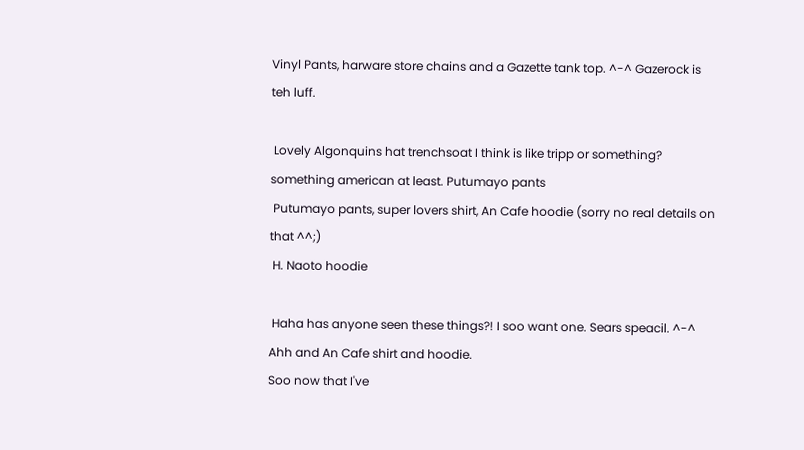Vinyl Pants, harware store chains and a Gazette tank top. ^-^ Gazerock is teh luff.

 Lovely Algonquins hat trenchsoat I think is like tripp or something? something american at least. Putumayo pants
 Putumayo pants, super lovers shirt, An Cafe hoodie (sorry no real details on that ^^;)
 H. Naoto hoodie

 Haha has anyone seen these things?! I soo want one. Sears speacil. ^-^ Ahh and An Cafe shirt and hoodie.
Soo now that I've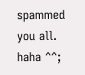spammed you all. haha ^^;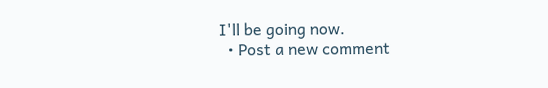I'll be going now.
  • Post a new comment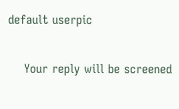default userpic

    Your reply will be screened